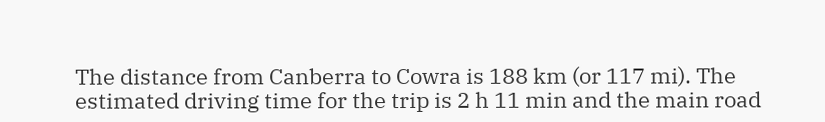The distance from Canberra to Cowra is 188 km (or 117 mi). The estimated driving time for the trip is 2 h 11 min and the main road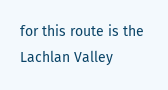for this route is the Lachlan Valley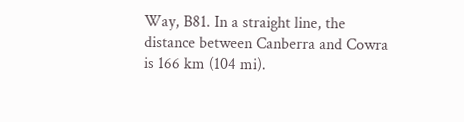Way, B81. In a straight line, the distance between Canberra and Cowra is 166 km (104 mi).